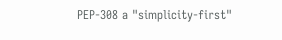PEP-308 a "simplicity-first"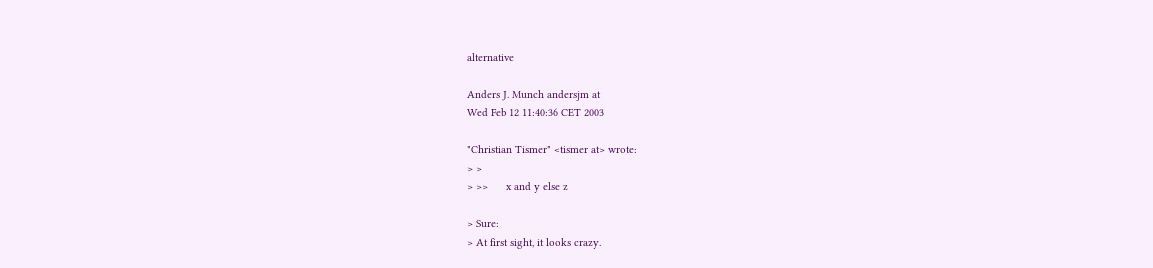alternative

Anders J. Munch andersjm at
Wed Feb 12 11:40:36 CET 2003

"Christian Tismer" <tismer at> wrote:
> >
> >>      x and y else z

> Sure:
> At first sight, it looks crazy.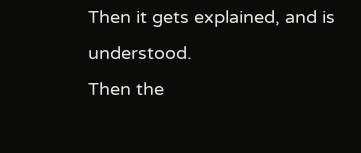Then it gets explained, and is understood.
Then the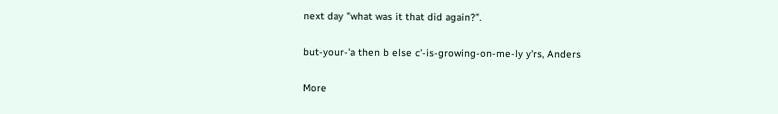next day "what was it that did again?".

but-your-'a then b else c'-is-growing-on-me-ly y'rs, Anders

More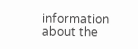information about the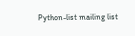Python-list mailing list